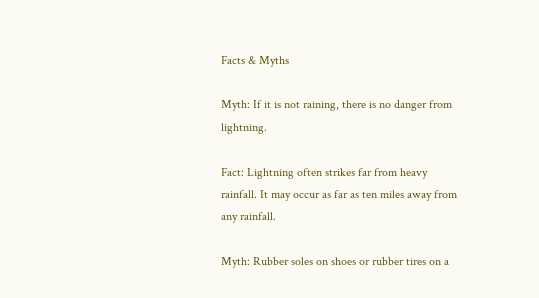Facts & Myths

Myth: If it is not raining, there is no danger from lightning.

Fact: Lightning often strikes far from heavy rainfall. It may occur as far as ten miles away from any rainfall.

Myth: Rubber soles on shoes or rubber tires on a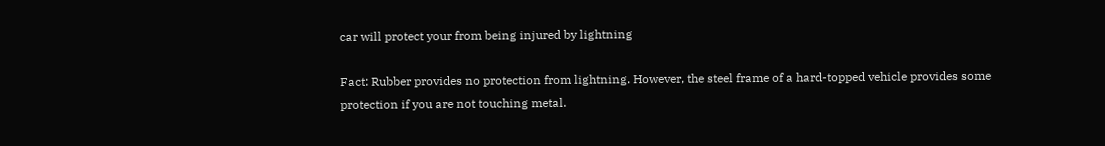car will protect your from being injured by lightning

Fact: Rubber provides no protection from lightning. However, the steel frame of a hard-topped vehicle provides some protection if you are not touching metal.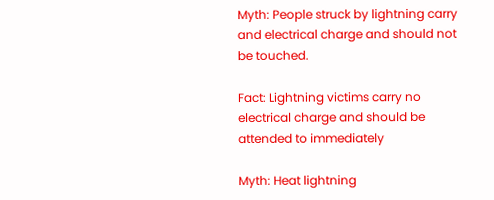Myth: People struck by lightning carry and electrical charge and should not be touched.

Fact: Lightning victims carry no electrical charge and should be attended to immediately

Myth: Heat lightning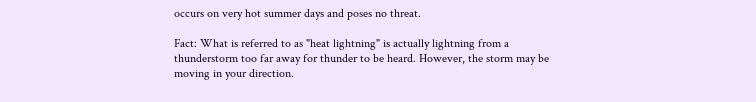occurs on very hot summer days and poses no threat.

Fact: What is referred to as "heat lightning" is actually lightning from a thunderstorm too far away for thunder to be heard. However, the storm may be moving in your direction.